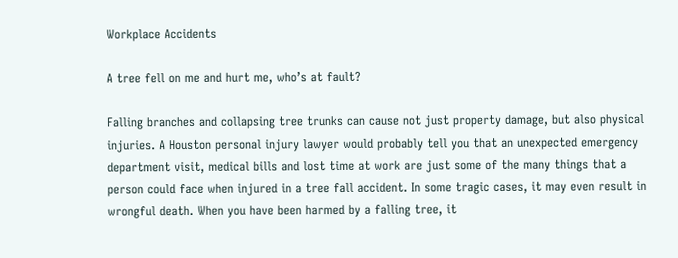Workplace Accidents

A tree fell on me and hurt me, who’s at fault?

Falling branches and collapsing tree trunks can cause not just property damage, but also physical injuries. A Houston personal injury lawyer would probably tell you that an unexpected emergency department visit, medical bills and lost time at work are just some of the many things that a person could face when injured in a tree fall accident. In some tragic cases, it may even result in wrongful death. When you have been harmed by a falling tree, it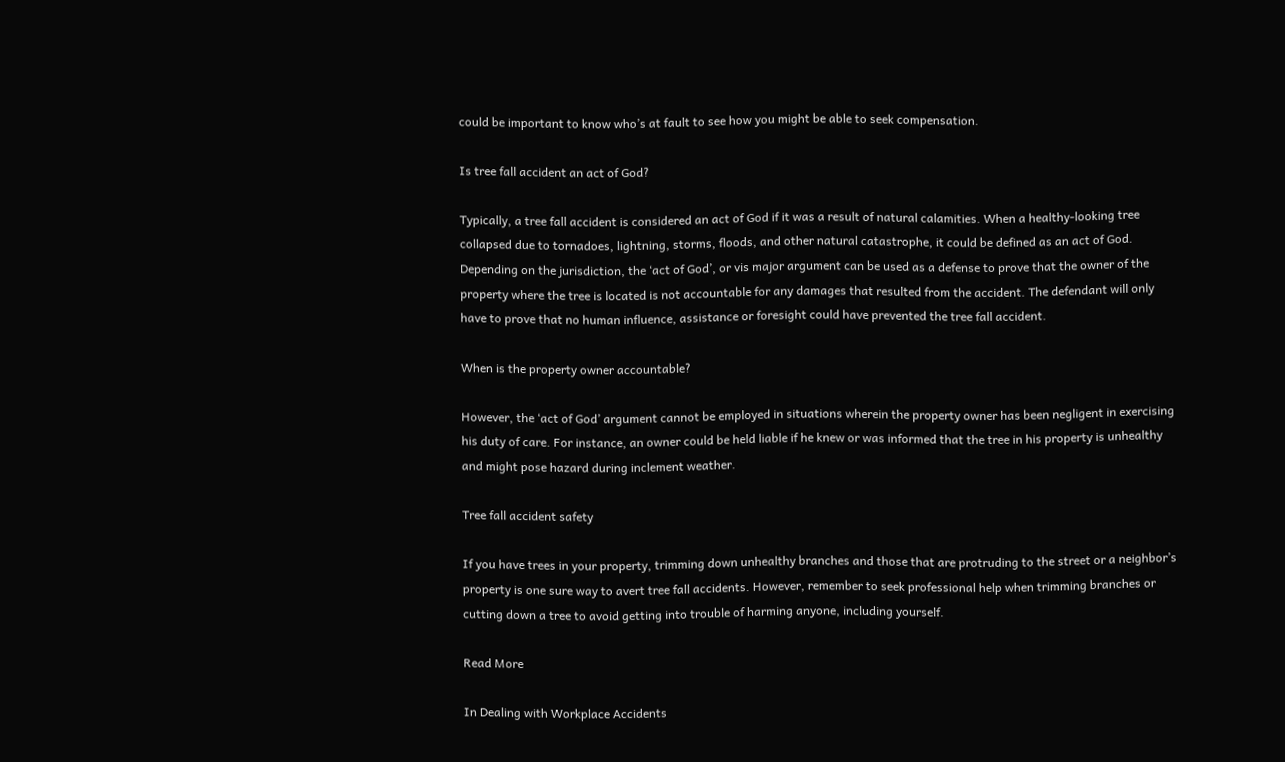could be important to know who’s at fault to see how you might be able to seek compensation.

Is tree fall accident an act of God?

Typically, a tree fall accident is considered an act of God if it was a result of natural calamities. When a healthy-looking tree collapsed due to tornadoes, lightning, storms, floods, and other natural catastrophe, it could be defined as an act of God. Depending on the jurisdiction, the ‘act of God’, or vis major argument can be used as a defense to prove that the owner of the property where the tree is located is not accountable for any damages that resulted from the accident. The defendant will only have to prove that no human influence, assistance or foresight could have prevented the tree fall accident.

When is the property owner accountable?

However, the ‘act of God’ argument cannot be employed in situations wherein the property owner has been negligent in exercising his duty of care. For instance, an owner could be held liable if he knew or was informed that the tree in his property is unhealthy and might pose hazard during inclement weather.

Tree fall accident safety

If you have trees in your property, trimming down unhealthy branches and those that are protruding to the street or a neighbor’s property is one sure way to avert tree fall accidents. However, remember to seek professional help when trimming branches or cutting down a tree to avoid getting into trouble of harming anyone, including yourself.

Read More

In Dealing with Workplace Accidents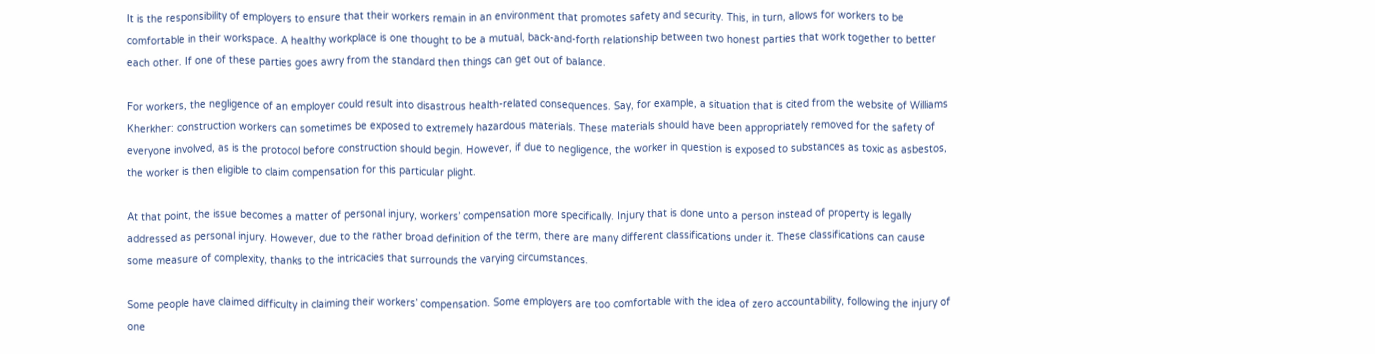It is the responsibility of employers to ensure that their workers remain in an environment that promotes safety and security. This, in turn, allows for workers to be comfortable in their workspace. A healthy workplace is one thought to be a mutual, back-and-forth relationship between two honest parties that work together to better each other. If one of these parties goes awry from the standard then things can get out of balance.

For workers, the negligence of an employer could result into disastrous health-related consequences. Say, for example, a situation that is cited from the website of Williams Kherkher: construction workers can sometimes be exposed to extremely hazardous materials. These materials should have been appropriately removed for the safety of everyone involved, as is the protocol before construction should begin. However, if due to negligence, the worker in question is exposed to substances as toxic as asbestos, the worker is then eligible to claim compensation for this particular plight.

At that point, the issue becomes a matter of personal injury, workers’ compensation more specifically. Injury that is done unto a person instead of property is legally addressed as personal injury. However, due to the rather broad definition of the term, there are many different classifications under it. These classifications can cause some measure of complexity, thanks to the intricacies that surrounds the varying circumstances.

Some people have claimed difficulty in claiming their workers’ compensation. Some employers are too comfortable with the idea of zero accountability, following the injury of one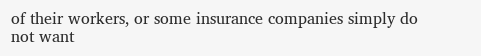of their workers, or some insurance companies simply do not want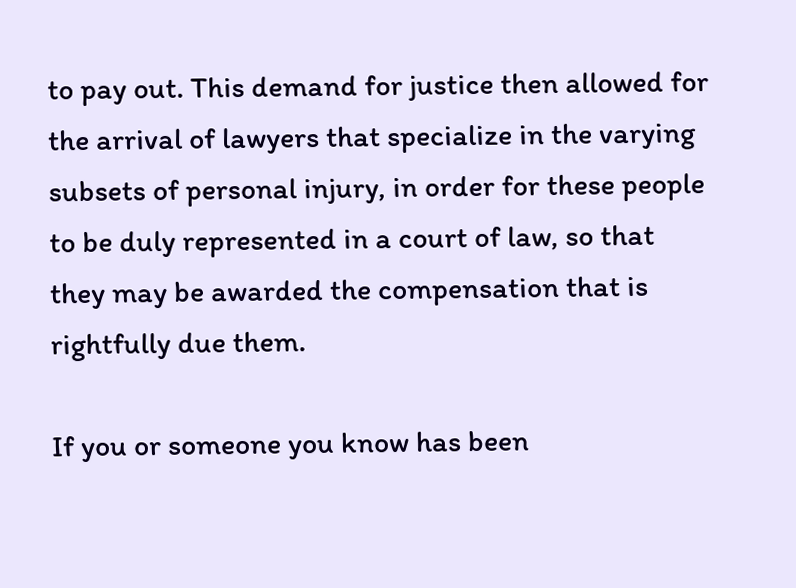to pay out. This demand for justice then allowed for the arrival of lawyers that specialize in the varying subsets of personal injury, in order for these people to be duly represented in a court of law, so that they may be awarded the compensation that is rightfully due them.

If you or someone you know has been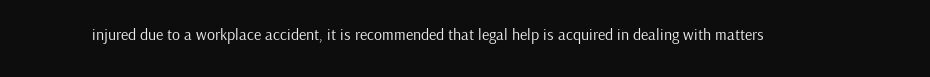injured due to a workplace accident, it is recommended that legal help is acquired in dealing with matters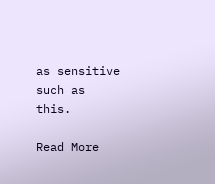as sensitive such as this.

Read More